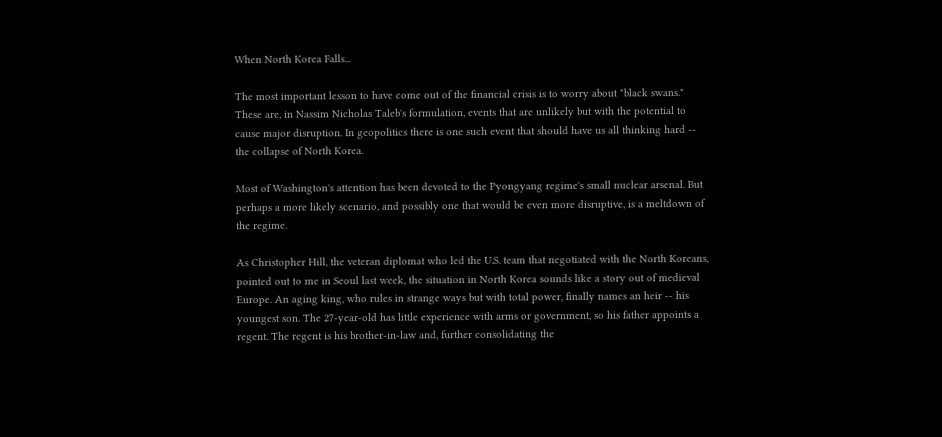When North Korea Falls...

The most important lesson to have come out of the financial crisis is to worry about "black swans." These are, in Nassim Nicholas Taleb's formulation, events that are unlikely but with the potential to cause major disruption. In geopolitics there is one such event that should have us all thinking hard -- the collapse of North Korea.

Most of Washington's attention has been devoted to the Pyongyang regime's small nuclear arsenal. But perhaps a more likely scenario, and possibly one that would be even more disruptive, is a meltdown of the regime.

As Christopher Hill, the veteran diplomat who led the U.S. team that negotiated with the North Koreans, pointed out to me in Seoul last week, the situation in North Korea sounds like a story out of medieval Europe. An aging king, who rules in strange ways but with total power, finally names an heir -- his youngest son. The 27-year-old has little experience with arms or government, so his father appoints a regent. The regent is his brother-in-law and, further consolidating the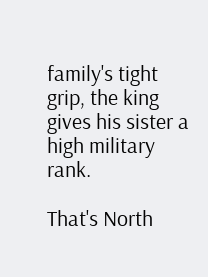family's tight grip, the king gives his sister a high military rank.

That's North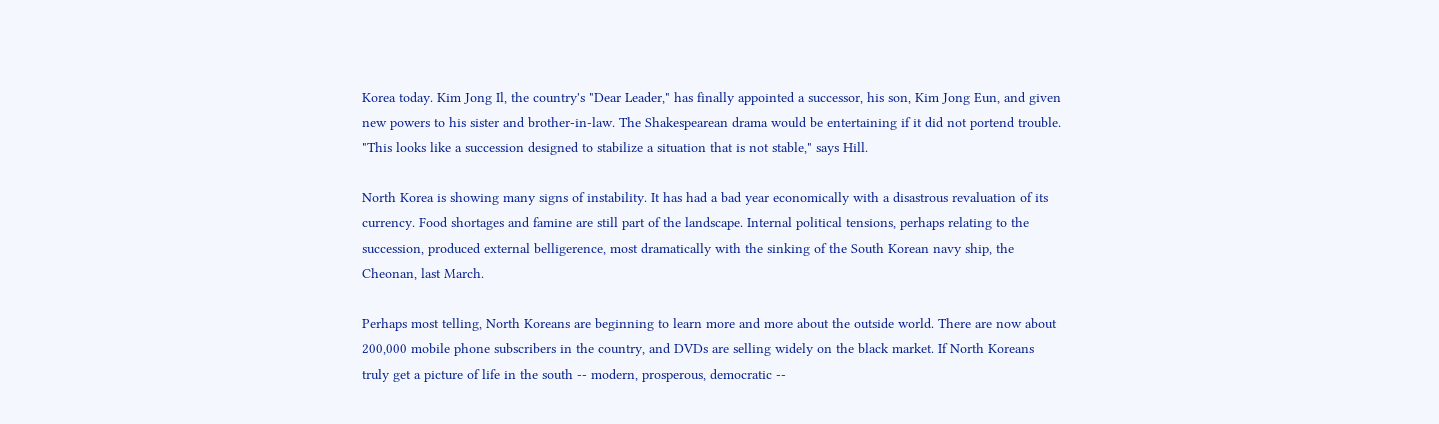Korea today. Kim Jong Il, the country's "Dear Leader," has finally appointed a successor, his son, Kim Jong Eun, and given new powers to his sister and brother-in-law. The Shakespearean drama would be entertaining if it did not portend trouble. "This looks like a succession designed to stabilize a situation that is not stable," says Hill.

North Korea is showing many signs of instability. It has had a bad year economically with a disastrous revaluation of its currency. Food shortages and famine are still part of the landscape. Internal political tensions, perhaps relating to the succession, produced external belligerence, most dramatically with the sinking of the South Korean navy ship, the Cheonan, last March.

Perhaps most telling, North Koreans are beginning to learn more and more about the outside world. There are now about 200,000 mobile phone subscribers in the country, and DVDs are selling widely on the black market. If North Koreans truly get a picture of life in the south -- modern, prosperous, democratic --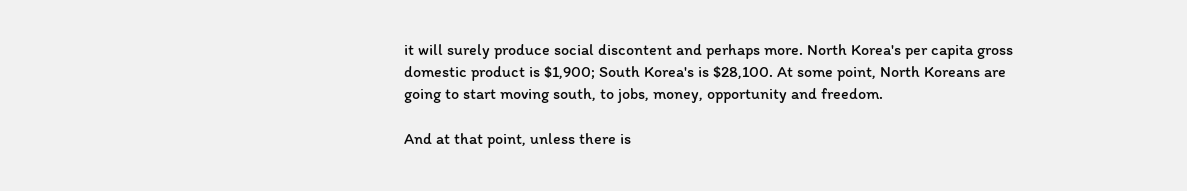it will surely produce social discontent and perhaps more. North Korea's per capita gross domestic product is $1,900; South Korea's is $28,100. At some point, North Koreans are going to start moving south, to jobs, money, opportunity and freedom.

And at that point, unless there is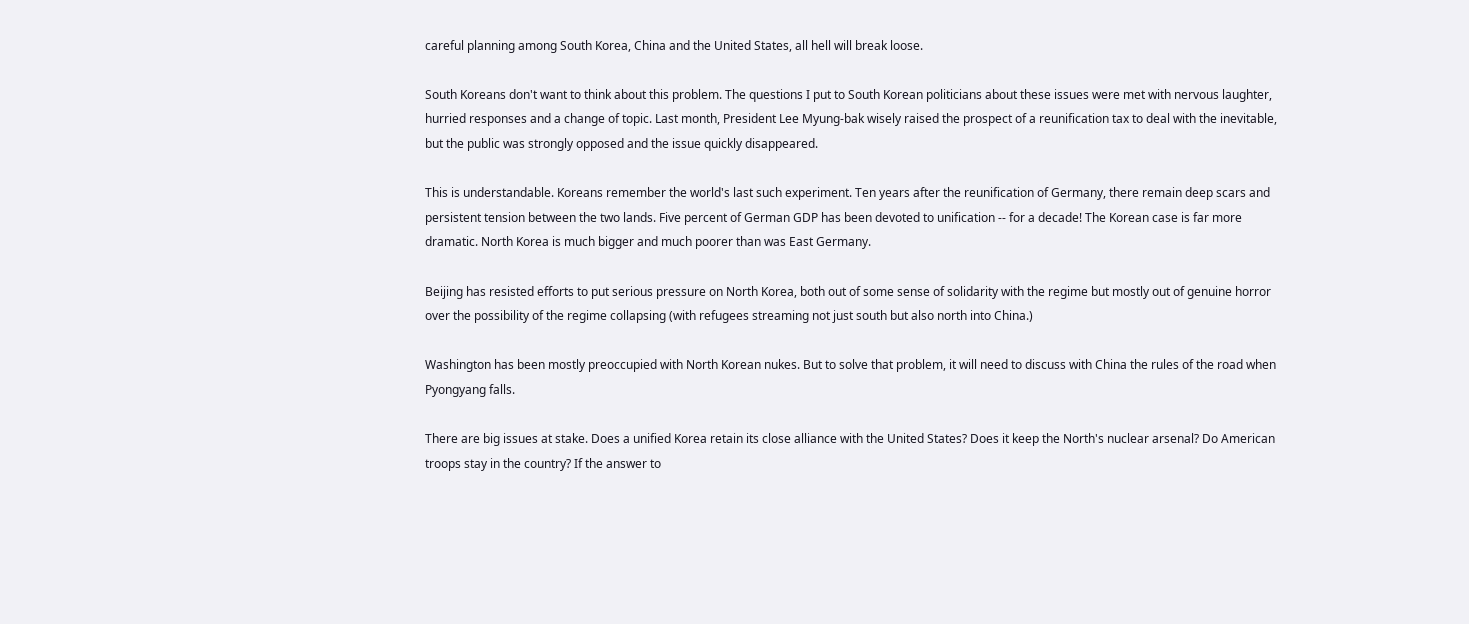careful planning among South Korea, China and the United States, all hell will break loose.

South Koreans don't want to think about this problem. The questions I put to South Korean politicians about these issues were met with nervous laughter, hurried responses and a change of topic. Last month, President Lee Myung-bak wisely raised the prospect of a reunification tax to deal with the inevitable, but the public was strongly opposed and the issue quickly disappeared.

This is understandable. Koreans remember the world's last such experiment. Ten years after the reunification of Germany, there remain deep scars and persistent tension between the two lands. Five percent of German GDP has been devoted to unification -- for a decade! The Korean case is far more dramatic. North Korea is much bigger and much poorer than was East Germany.

Beijing has resisted efforts to put serious pressure on North Korea, both out of some sense of solidarity with the regime but mostly out of genuine horror over the possibility of the regime collapsing (with refugees streaming not just south but also north into China.)

Washington has been mostly preoccupied with North Korean nukes. But to solve that problem, it will need to discuss with China the rules of the road when Pyongyang falls.

There are big issues at stake. Does a unified Korea retain its close alliance with the United States? Does it keep the North's nuclear arsenal? Do American troops stay in the country? If the answer to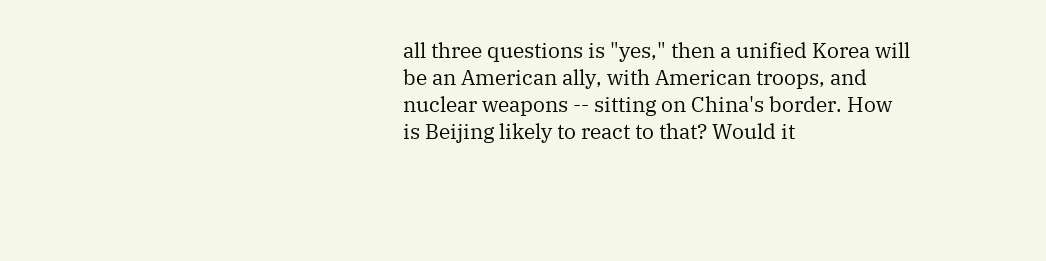all three questions is "yes," then a unified Korea will be an American ally, with American troops, and nuclear weapons -- sitting on China's border. How is Beijing likely to react to that? Would it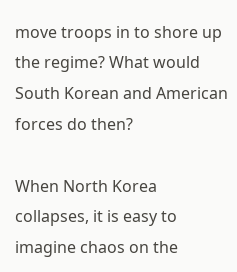move troops in to shore up the regime? What would South Korean and American forces do then?

When North Korea collapses, it is easy to imagine chaos on the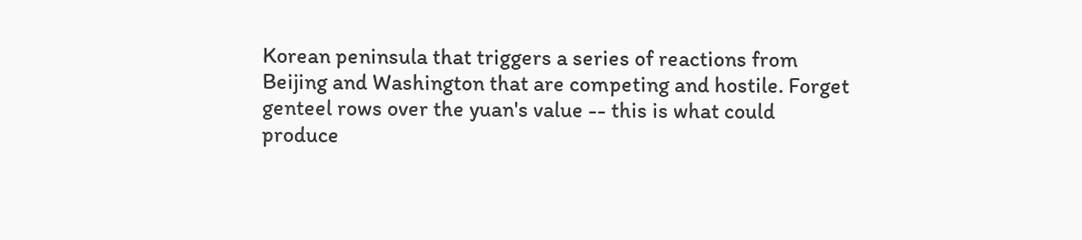Korean peninsula that triggers a series of reactions from Beijing and Washington that are competing and hostile. Forget genteel rows over the yuan's value -- this is what could produce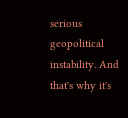serious geopolitical instability. And that's why it's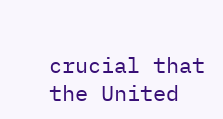crucial that the United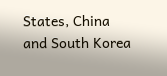States, China and South Korea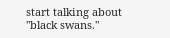start talking about "black swans."